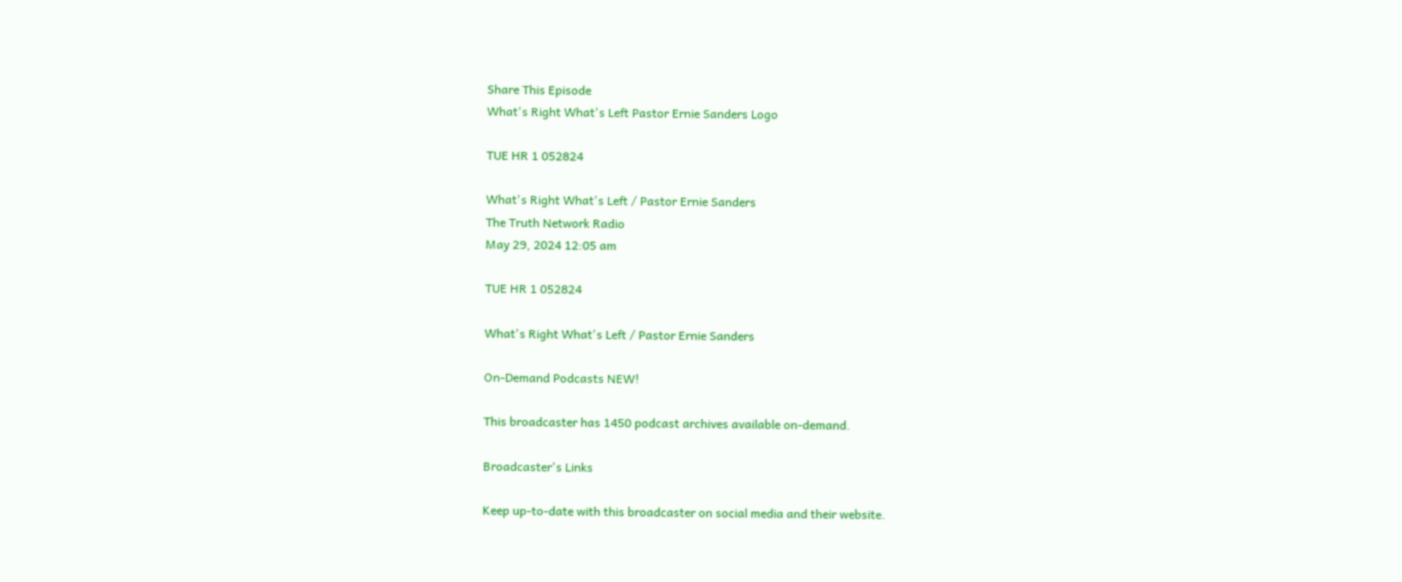Share This Episode
What's Right What's Left Pastor Ernie Sanders Logo

TUE HR 1 052824

What's Right What's Left / Pastor Ernie Sanders
The Truth Network Radio
May 29, 2024 12:05 am

TUE HR 1 052824

What's Right What's Left / Pastor Ernie Sanders

On-Demand Podcasts NEW!

This broadcaster has 1450 podcast archives available on-demand.

Broadcaster's Links

Keep up-to-date with this broadcaster on social media and their website.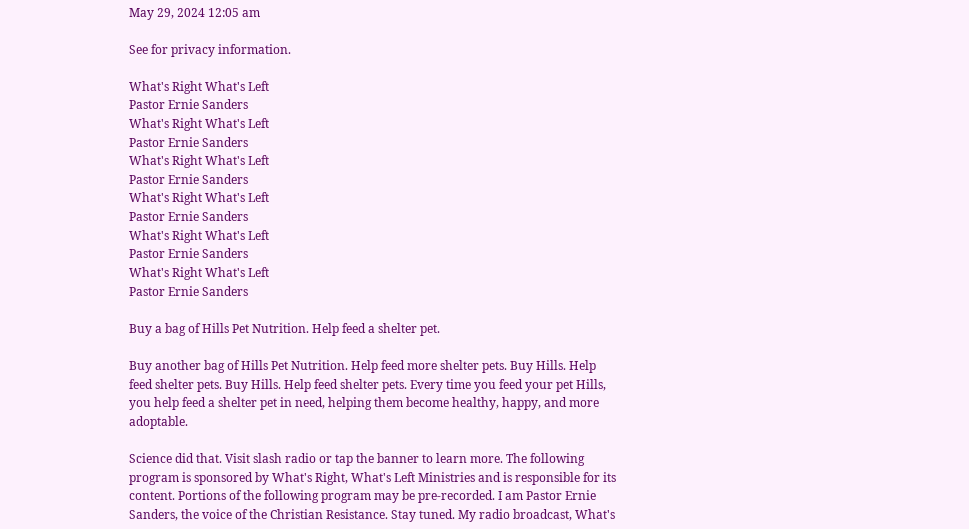May 29, 2024 12:05 am

See for privacy information.

What's Right What's Left
Pastor Ernie Sanders
What's Right What's Left
Pastor Ernie Sanders
What's Right What's Left
Pastor Ernie Sanders
What's Right What's Left
Pastor Ernie Sanders
What's Right What's Left
Pastor Ernie Sanders
What's Right What's Left
Pastor Ernie Sanders

Buy a bag of Hills Pet Nutrition. Help feed a shelter pet.

Buy another bag of Hills Pet Nutrition. Help feed more shelter pets. Buy Hills. Help feed shelter pets. Buy Hills. Help feed shelter pets. Every time you feed your pet Hills, you help feed a shelter pet in need, helping them become healthy, happy, and more adoptable.

Science did that. Visit slash radio or tap the banner to learn more. The following program is sponsored by What's Right, What's Left Ministries and is responsible for its content. Portions of the following program may be pre-recorded. I am Pastor Ernie Sanders, the voice of the Christian Resistance. Stay tuned. My radio broadcast, What's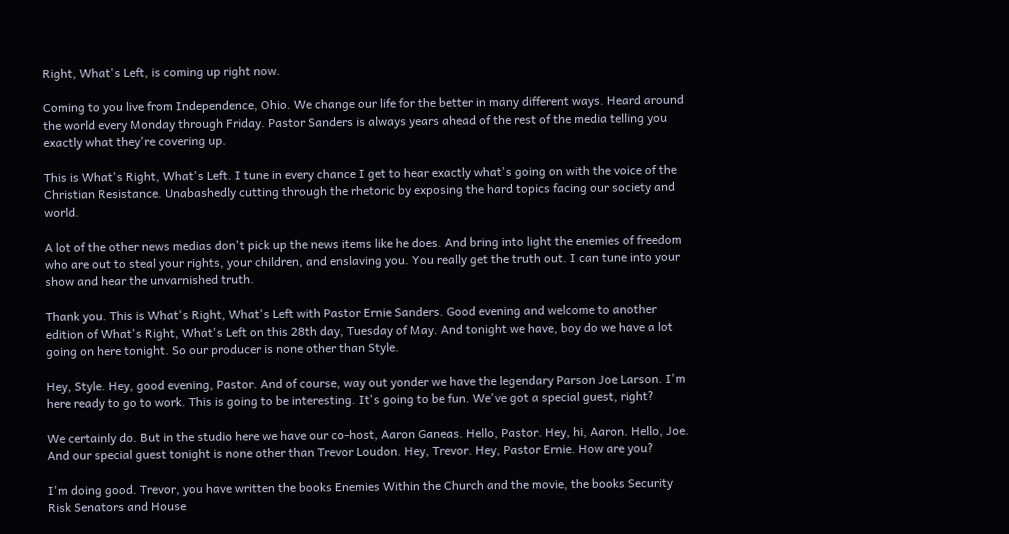Right, What's Left, is coming up right now.

Coming to you live from Independence, Ohio. We change our life for the better in many different ways. Heard around the world every Monday through Friday. Pastor Sanders is always years ahead of the rest of the media telling you exactly what they're covering up.

This is What's Right, What's Left. I tune in every chance I get to hear exactly what's going on with the voice of the Christian Resistance. Unabashedly cutting through the rhetoric by exposing the hard topics facing our society and world.

A lot of the other news medias don't pick up the news items like he does. And bring into light the enemies of freedom who are out to steal your rights, your children, and enslaving you. You really get the truth out. I can tune into your show and hear the unvarnished truth.

Thank you. This is What's Right, What's Left with Pastor Ernie Sanders. Good evening and welcome to another edition of What's Right, What's Left on this 28th day, Tuesday of May. And tonight we have, boy do we have a lot going on here tonight. So our producer is none other than Style.

Hey, Style. Hey, good evening, Pastor. And of course, way out yonder we have the legendary Parson Joe Larson. I'm here ready to go to work. This is going to be interesting. It's going to be fun. We've got a special guest, right?

We certainly do. But in the studio here we have our co-host, Aaron Ganeas. Hello, Pastor. Hey, hi, Aaron. Hello, Joe. And our special guest tonight is none other than Trevor Loudon. Hey, Trevor. Hey, Pastor Ernie. How are you?

I'm doing good. Trevor, you have written the books Enemies Within the Church and the movie, the books Security Risk Senators and House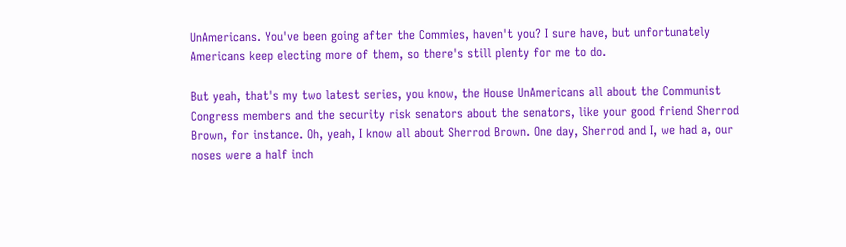UnAmericans. You've been going after the Commies, haven't you? I sure have, but unfortunately Americans keep electing more of them, so there's still plenty for me to do.

But yeah, that's my two latest series, you know, the House UnAmericans all about the Communist Congress members and the security risk senators about the senators, like your good friend Sherrod Brown, for instance. Oh, yeah, I know all about Sherrod Brown. One day, Sherrod and I, we had a, our noses were a half inch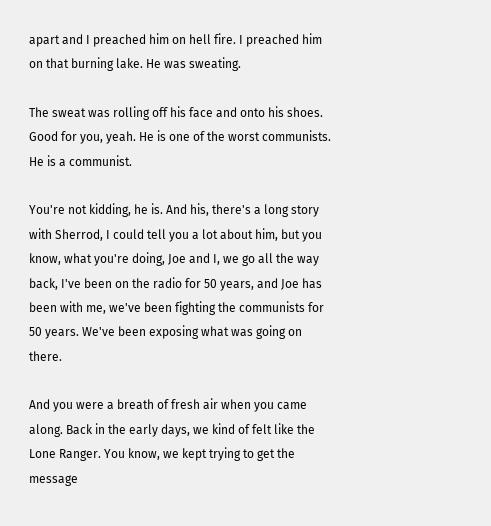apart and I preached him on hell fire. I preached him on that burning lake. He was sweating.

The sweat was rolling off his face and onto his shoes. Good for you, yeah. He is one of the worst communists. He is a communist.

You're not kidding, he is. And his, there's a long story with Sherrod, I could tell you a lot about him, but you know, what you're doing, Joe and I, we go all the way back, I've been on the radio for 50 years, and Joe has been with me, we've been fighting the communists for 50 years. We've been exposing what was going on there.

And you were a breath of fresh air when you came along. Back in the early days, we kind of felt like the Lone Ranger. You know, we kept trying to get the message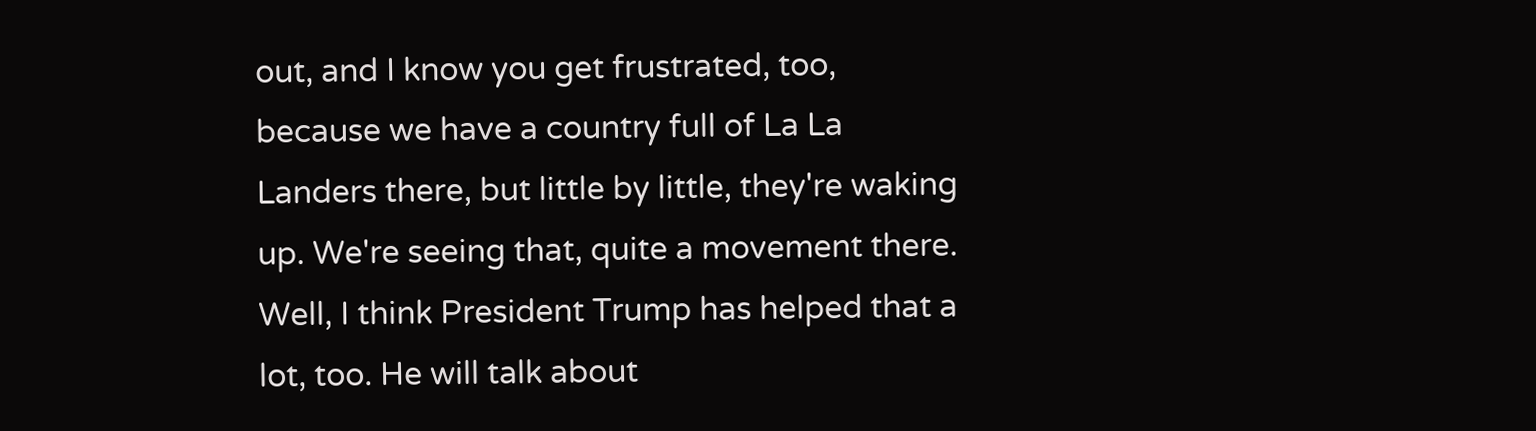out, and I know you get frustrated, too, because we have a country full of La La Landers there, but little by little, they're waking up. We're seeing that, quite a movement there. Well, I think President Trump has helped that a lot, too. He will talk about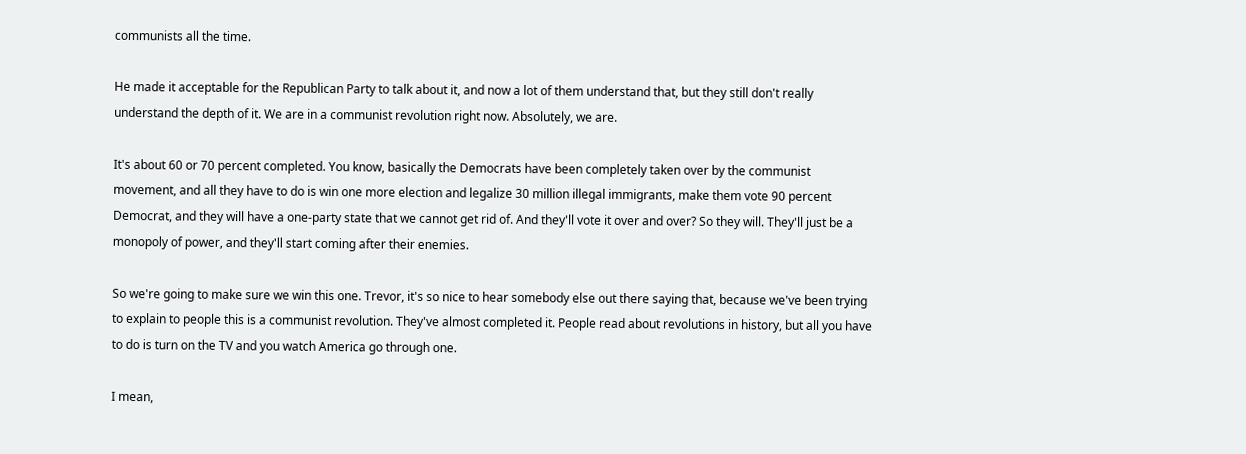communists all the time.

He made it acceptable for the Republican Party to talk about it, and now a lot of them understand that, but they still don't really understand the depth of it. We are in a communist revolution right now. Absolutely, we are.

It's about 60 or 70 percent completed. You know, basically the Democrats have been completely taken over by the communist movement, and all they have to do is win one more election and legalize 30 million illegal immigrants, make them vote 90 percent Democrat, and they will have a one-party state that we cannot get rid of. And they'll vote it over and over? So they will. They'll just be a monopoly of power, and they'll start coming after their enemies.

So we're going to make sure we win this one. Trevor, it's so nice to hear somebody else out there saying that, because we've been trying to explain to people this is a communist revolution. They've almost completed it. People read about revolutions in history, but all you have to do is turn on the TV and you watch America go through one.

I mean,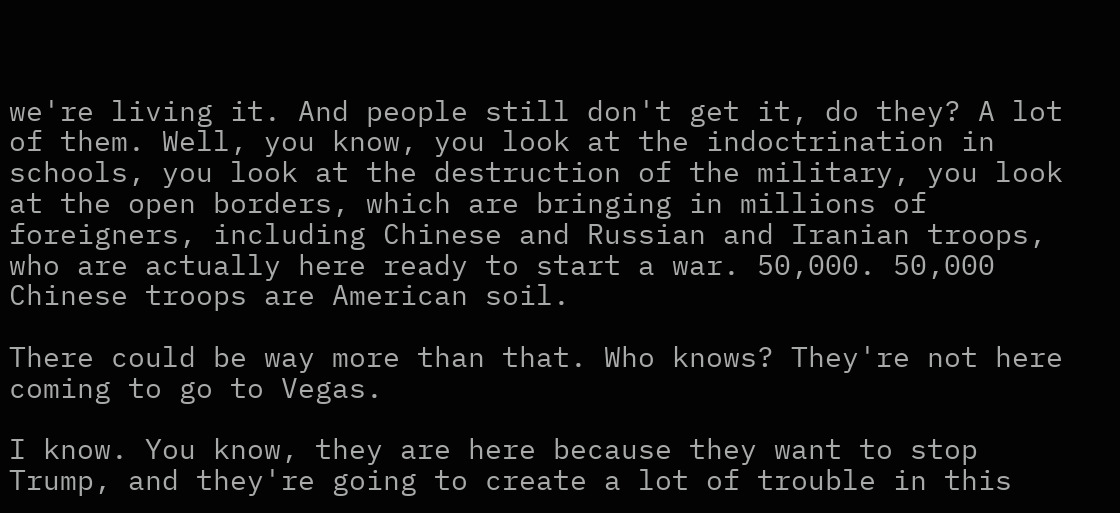we're living it. And people still don't get it, do they? A lot of them. Well, you know, you look at the indoctrination in schools, you look at the destruction of the military, you look at the open borders, which are bringing in millions of foreigners, including Chinese and Russian and Iranian troops, who are actually here ready to start a war. 50,000. 50,000 Chinese troops are American soil.

There could be way more than that. Who knows? They're not here coming to go to Vegas.

I know. You know, they are here because they want to stop Trump, and they're going to create a lot of trouble in this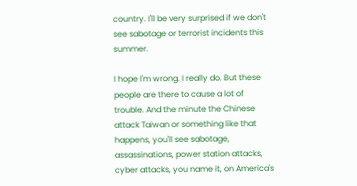country. I'll be very surprised if we don't see sabotage or terrorist incidents this summer.

I hope I'm wrong. I really do. But these people are there to cause a lot of trouble. And the minute the Chinese attack Taiwan or something like that happens, you'll see sabotage, assassinations, power station attacks, cyber attacks, you name it, on America's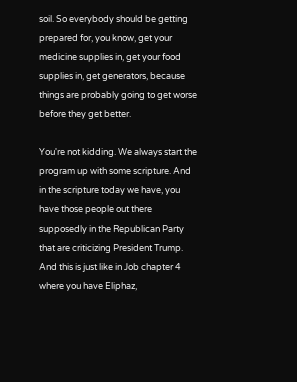soil. So everybody should be getting prepared for, you know, get your medicine supplies in, get your food supplies in, get generators, because things are probably going to get worse before they get better.

You're not kidding. We always start the program up with some scripture. And in the scripture today we have, you have those people out there supposedly in the Republican Party that are criticizing President Trump. And this is just like in Job chapter 4 where you have Eliphaz,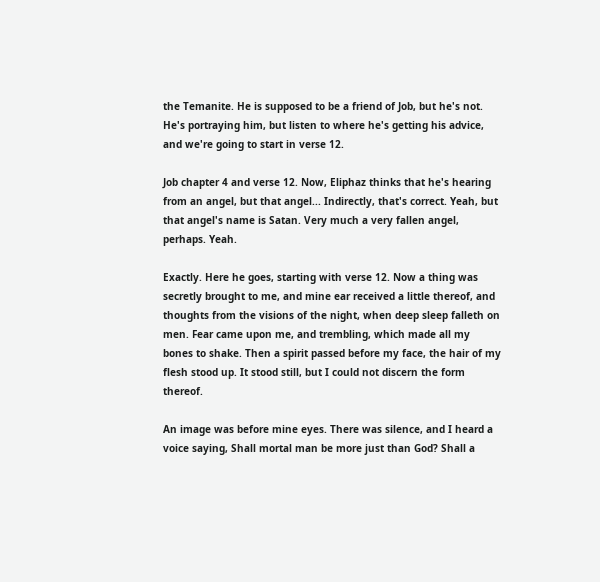the Temanite. He is supposed to be a friend of Job, but he's not. He's portraying him, but listen to where he's getting his advice, and we're going to start in verse 12.

Job chapter 4 and verse 12. Now, Eliphaz thinks that he's hearing from an angel, but that angel... Indirectly, that's correct. Yeah, but that angel's name is Satan. Very much a very fallen angel, perhaps. Yeah.

Exactly. Here he goes, starting with verse 12. Now a thing was secretly brought to me, and mine ear received a little thereof, and thoughts from the visions of the night, when deep sleep falleth on men. Fear came upon me, and trembling, which made all my bones to shake. Then a spirit passed before my face, the hair of my flesh stood up. It stood still, but I could not discern the form thereof.

An image was before mine eyes. There was silence, and I heard a voice saying, Shall mortal man be more just than God? Shall a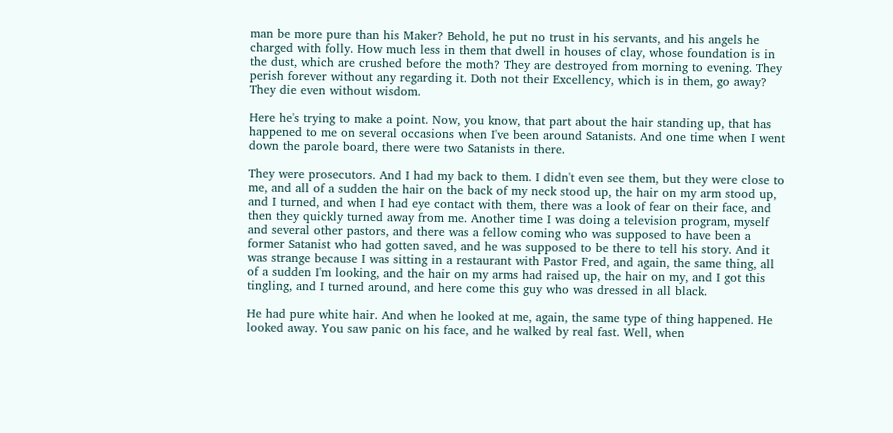man be more pure than his Maker? Behold, he put no trust in his servants, and his angels he charged with folly. How much less in them that dwell in houses of clay, whose foundation is in the dust, which are crushed before the moth? They are destroyed from morning to evening. They perish forever without any regarding it. Doth not their Excellency, which is in them, go away? They die even without wisdom.

Here he's trying to make a point. Now, you know, that part about the hair standing up, that has happened to me on several occasions when I've been around Satanists. And one time when I went down the parole board, there were two Satanists in there.

They were prosecutors. And I had my back to them. I didn't even see them, but they were close to me, and all of a sudden the hair on the back of my neck stood up, the hair on my arm stood up, and I turned, and when I had eye contact with them, there was a look of fear on their face, and then they quickly turned away from me. Another time I was doing a television program, myself and several other pastors, and there was a fellow coming who was supposed to have been a former Satanist who had gotten saved, and he was supposed to be there to tell his story. And it was strange because I was sitting in a restaurant with Pastor Fred, and again, the same thing, all of a sudden I'm looking, and the hair on my arms had raised up, the hair on my, and I got this tingling, and I turned around, and here come this guy who was dressed in all black.

He had pure white hair. And when he looked at me, again, the same type of thing happened. He looked away. You saw panic on his face, and he walked by real fast. Well, when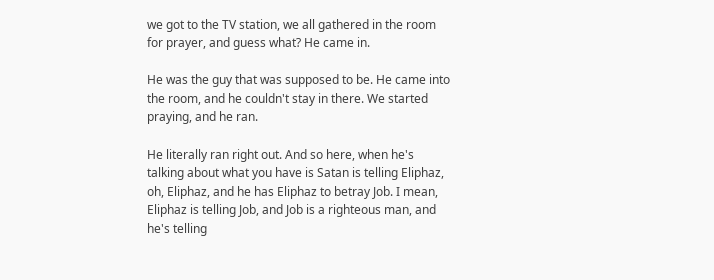we got to the TV station, we all gathered in the room for prayer, and guess what? He came in.

He was the guy that was supposed to be. He came into the room, and he couldn't stay in there. We started praying, and he ran.

He literally ran right out. And so here, when he's talking about what you have is Satan is telling Eliphaz, oh, Eliphaz, and he has Eliphaz to betray Job. I mean, Eliphaz is telling Job, and Job is a righteous man, and he's telling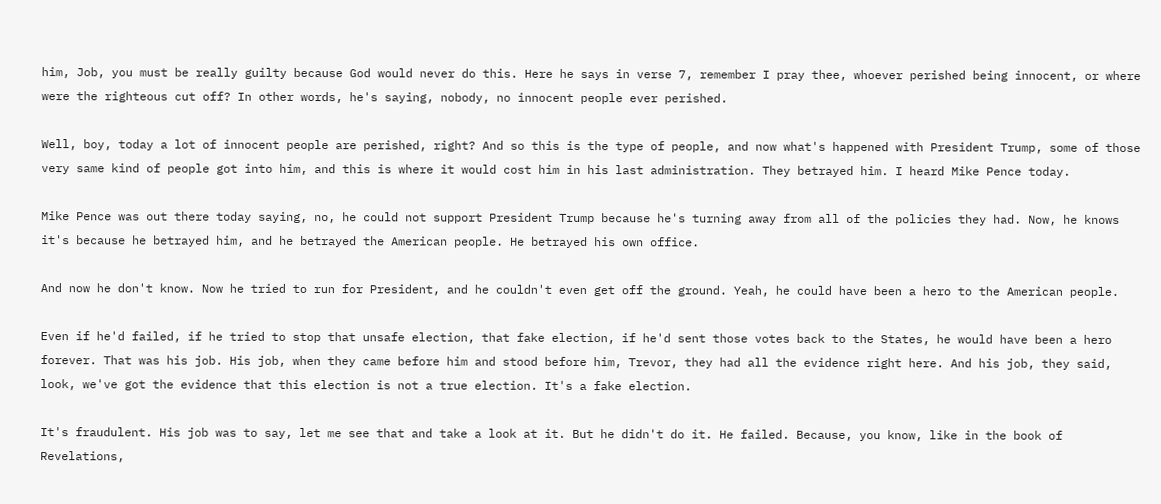him, Job, you must be really guilty because God would never do this. Here he says in verse 7, remember I pray thee, whoever perished being innocent, or where were the righteous cut off? In other words, he's saying, nobody, no innocent people ever perished.

Well, boy, today a lot of innocent people are perished, right? And so this is the type of people, and now what's happened with President Trump, some of those very same kind of people got into him, and this is where it would cost him in his last administration. They betrayed him. I heard Mike Pence today.

Mike Pence was out there today saying, no, he could not support President Trump because he's turning away from all of the policies they had. Now, he knows it's because he betrayed him, and he betrayed the American people. He betrayed his own office.

And now he don't know. Now he tried to run for President, and he couldn't even get off the ground. Yeah, he could have been a hero to the American people.

Even if he'd failed, if he tried to stop that unsafe election, that fake election, if he'd sent those votes back to the States, he would have been a hero forever. That was his job. His job, when they came before him and stood before him, Trevor, they had all the evidence right here. And his job, they said, look, we've got the evidence that this election is not a true election. It's a fake election.

It's fraudulent. His job was to say, let me see that and take a look at it. But he didn't do it. He failed. Because, you know, like in the book of Revelations,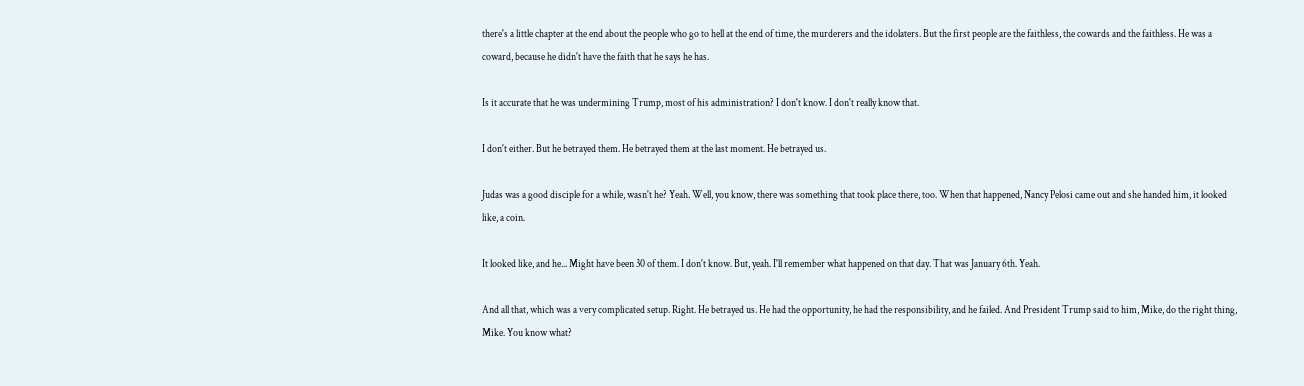there's a little chapter at the end about the people who go to hell at the end of time, the murderers and the idolaters. But the first people are the faithless, the cowards and the faithless. He was a coward, because he didn't have the faith that he says he has.

Is it accurate that he was undermining Trump, most of his administration? I don't know. I don't really know that.

I don't either. But he betrayed them. He betrayed them at the last moment. He betrayed us.

Judas was a good disciple for a while, wasn't he? Yeah. Well, you know, there was something that took place there, too. When that happened, Nancy Pelosi came out and she handed him, it looked like, a coin.

It looked like, and he... Might have been 30 of them. I don't know. But, yeah. I'll remember what happened on that day. That was January 6th. Yeah.

And all that, which was a very complicated setup. Right. He betrayed us. He had the opportunity, he had the responsibility, and he failed. And President Trump said to him, Mike, do the right thing, Mike. You know what?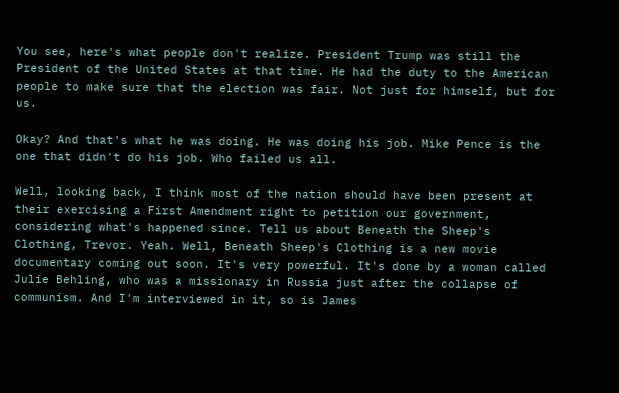You see, here's what people don't realize. President Trump was still the President of the United States at that time. He had the duty to the American people to make sure that the election was fair. Not just for himself, but for us.

Okay? And that's what he was doing. He was doing his job. Mike Pence is the one that didn't do his job. Who failed us all.

Well, looking back, I think most of the nation should have been present at their exercising a First Amendment right to petition our government, considering what's happened since. Tell us about Beneath the Sheep's Clothing, Trevor. Yeah. Well, Beneath Sheep's Clothing is a new movie documentary coming out soon. It's very powerful. It's done by a woman called Julie Behling, who was a missionary in Russia just after the collapse of communism. And I'm interviewed in it, so is James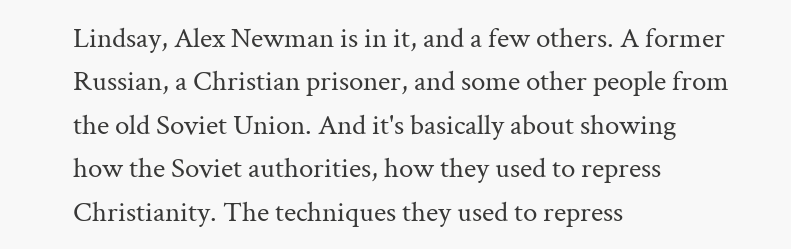Lindsay, Alex Newman is in it, and a few others. A former Russian, a Christian prisoner, and some other people from the old Soviet Union. And it's basically about showing how the Soviet authorities, how they used to repress Christianity. The techniques they used to repress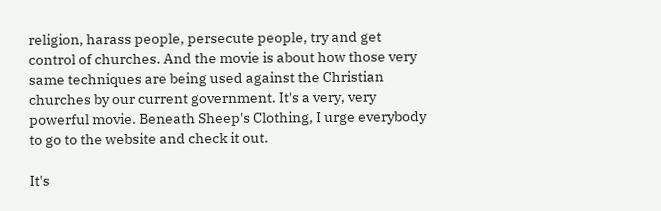religion, harass people, persecute people, try and get control of churches. And the movie is about how those very same techniques are being used against the Christian churches by our current government. It's a very, very powerful movie. Beneath Sheep's Clothing, I urge everybody to go to the website and check it out.

It's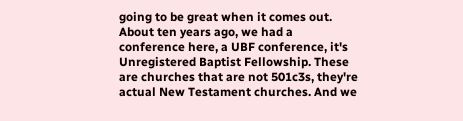going to be great when it comes out. About ten years ago, we had a conference here, a UBF conference, it's Unregistered Baptist Fellowship. These are churches that are not 501c3s, they're actual New Testament churches. And we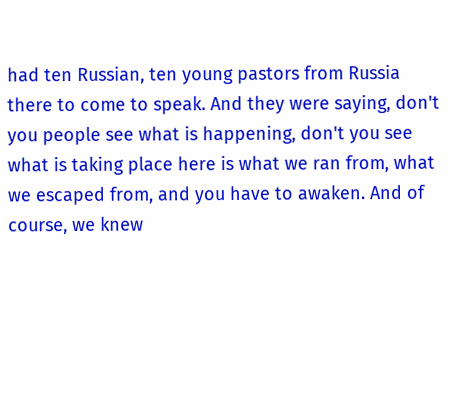had ten Russian, ten young pastors from Russia there to come to speak. And they were saying, don't you people see what is happening, don't you see what is taking place here is what we ran from, what we escaped from, and you have to awaken. And of course, we knew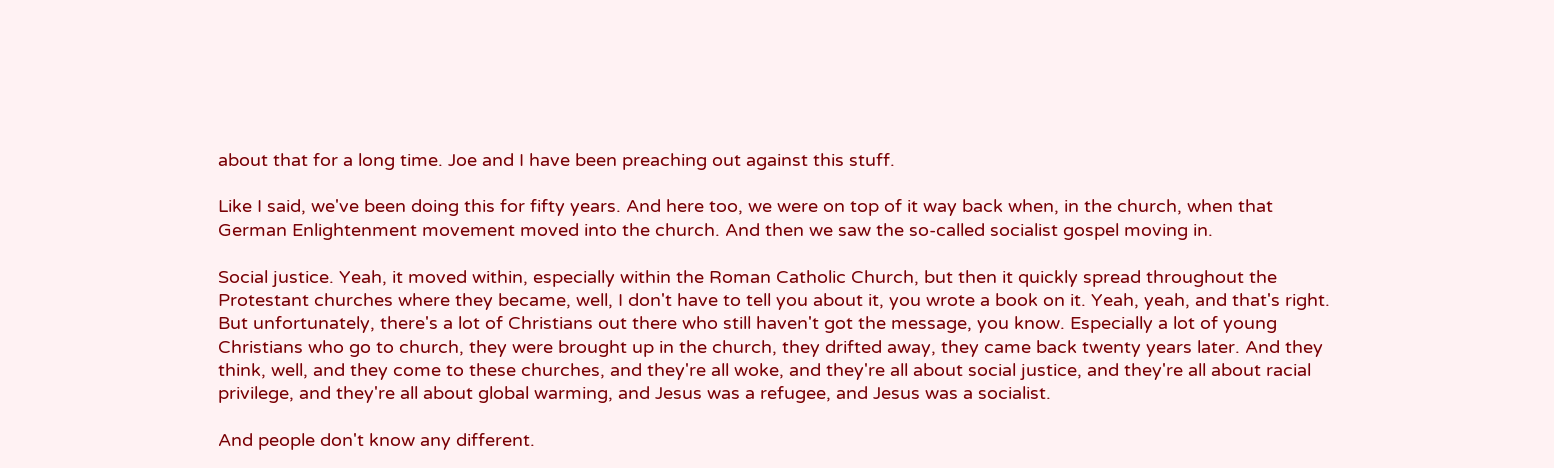about that for a long time. Joe and I have been preaching out against this stuff.

Like I said, we've been doing this for fifty years. And here too, we were on top of it way back when, in the church, when that German Enlightenment movement moved into the church. And then we saw the so-called socialist gospel moving in.

Social justice. Yeah, it moved within, especially within the Roman Catholic Church, but then it quickly spread throughout the Protestant churches where they became, well, I don't have to tell you about it, you wrote a book on it. Yeah, yeah, and that's right. But unfortunately, there's a lot of Christians out there who still haven't got the message, you know. Especially a lot of young Christians who go to church, they were brought up in the church, they drifted away, they came back twenty years later. And they think, well, and they come to these churches, and they're all woke, and they're all about social justice, and they're all about racial privilege, and they're all about global warming, and Jesus was a refugee, and Jesus was a socialist.

And people don't know any different.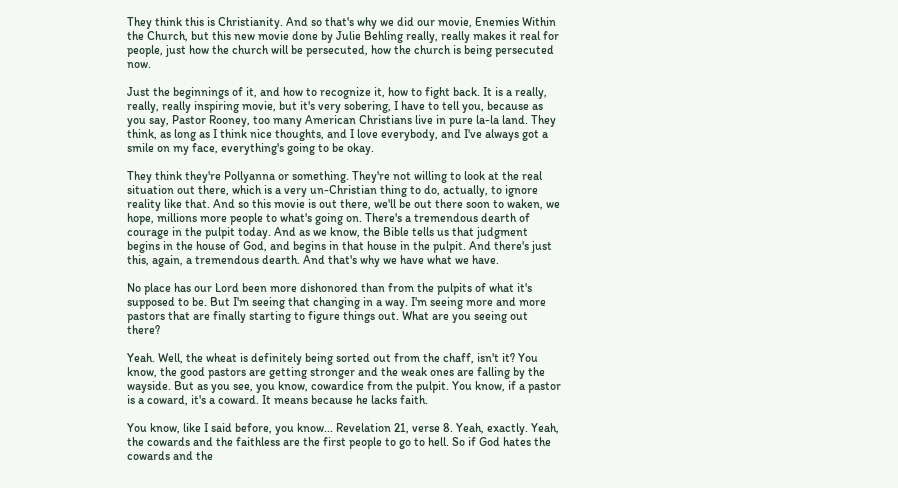They think this is Christianity. And so that's why we did our movie, Enemies Within the Church, but this new movie done by Julie Behling really, really makes it real for people, just how the church will be persecuted, how the church is being persecuted now.

Just the beginnings of it, and how to recognize it, how to fight back. It is a really, really, really inspiring movie, but it's very sobering, I have to tell you, because as you say, Pastor Rooney, too many American Christians live in pure la-la land. They think, as long as I think nice thoughts, and I love everybody, and I've always got a smile on my face, everything's going to be okay.

They think they're Pollyanna or something. They're not willing to look at the real situation out there, which is a very un-Christian thing to do, actually, to ignore reality like that. And so this movie is out there, we'll be out there soon to waken, we hope, millions more people to what's going on. There's a tremendous dearth of courage in the pulpit today. And as we know, the Bible tells us that judgment begins in the house of God, and begins in that house in the pulpit. And there's just this, again, a tremendous dearth. And that's why we have what we have.

No place has our Lord been more dishonored than from the pulpits of what it's supposed to be. But I'm seeing that changing in a way. I'm seeing more and more pastors that are finally starting to figure things out. What are you seeing out there?

Yeah. Well, the wheat is definitely being sorted out from the chaff, isn't it? You know, the good pastors are getting stronger and the weak ones are falling by the wayside. But as you see, you know, cowardice from the pulpit. You know, if a pastor is a coward, it's a coward. It means because he lacks faith.

You know, like I said before, you know... Revelation 21, verse 8. Yeah, exactly. Yeah, the cowards and the faithless are the first people to go to hell. So if God hates the cowards and the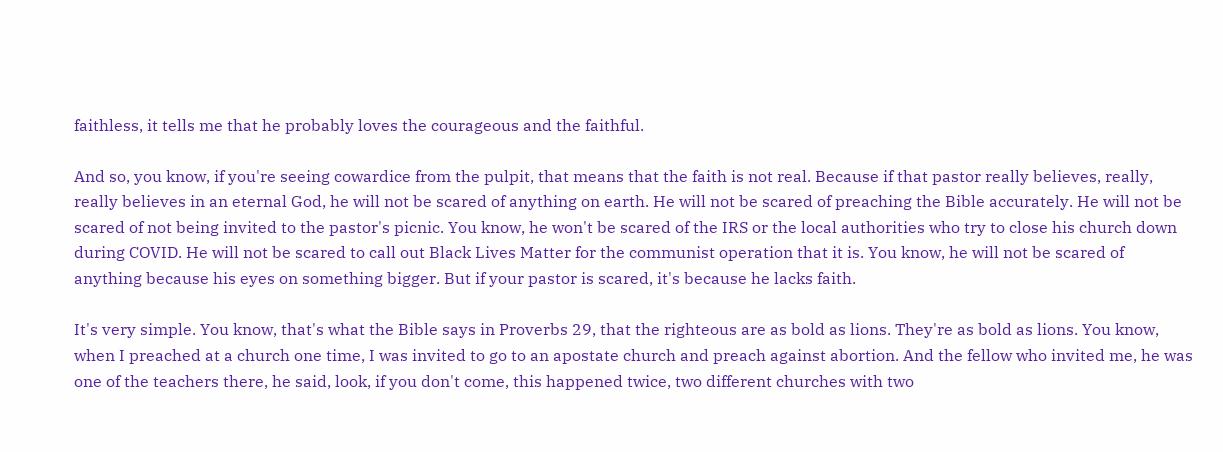faithless, it tells me that he probably loves the courageous and the faithful.

And so, you know, if you're seeing cowardice from the pulpit, that means that the faith is not real. Because if that pastor really believes, really, really believes in an eternal God, he will not be scared of anything on earth. He will not be scared of preaching the Bible accurately. He will not be scared of not being invited to the pastor's picnic. You know, he won't be scared of the IRS or the local authorities who try to close his church down during COVID. He will not be scared to call out Black Lives Matter for the communist operation that it is. You know, he will not be scared of anything because his eyes on something bigger. But if your pastor is scared, it's because he lacks faith.

It's very simple. You know, that's what the Bible says in Proverbs 29, that the righteous are as bold as lions. They're as bold as lions. You know, when I preached at a church one time, I was invited to go to an apostate church and preach against abortion. And the fellow who invited me, he was one of the teachers there, he said, look, if you don't come, this happened twice, two different churches with two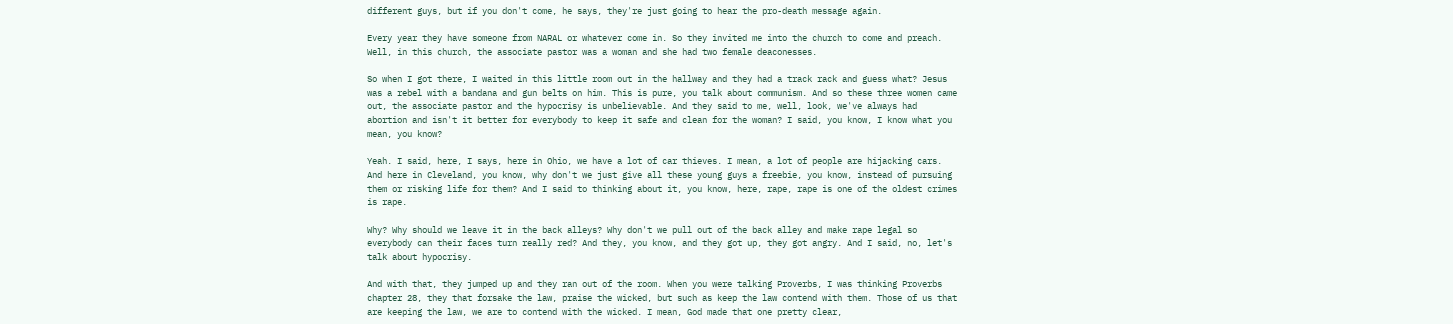different guys, but if you don't come, he says, they're just going to hear the pro-death message again.

Every year they have someone from NARAL or whatever come in. So they invited me into the church to come and preach. Well, in this church, the associate pastor was a woman and she had two female deaconesses.

So when I got there, I waited in this little room out in the hallway and they had a track rack and guess what? Jesus was a rebel with a bandana and gun belts on him. This is pure, you talk about communism. And so these three women came out, the associate pastor and the hypocrisy is unbelievable. And they said to me, well, look, we've always had abortion and isn't it better for everybody to keep it safe and clean for the woman? I said, you know, I know what you mean, you know?

Yeah. I said, here, I says, here in Ohio, we have a lot of car thieves. I mean, a lot of people are hijacking cars. And here in Cleveland, you know, why don't we just give all these young guys a freebie, you know, instead of pursuing them or risking life for them? And I said to thinking about it, you know, here, rape, rape is one of the oldest crimes is rape.

Why? Why should we leave it in the back alleys? Why don't we pull out of the back alley and make rape legal so everybody can their faces turn really red? And they, you know, and they got up, they got angry. And I said, no, let's talk about hypocrisy.

And with that, they jumped up and they ran out of the room. When you were talking Proverbs, I was thinking Proverbs chapter 28, they that forsake the law, praise the wicked, but such as keep the law contend with them. Those of us that are keeping the law, we are to contend with the wicked. I mean, God made that one pretty clear,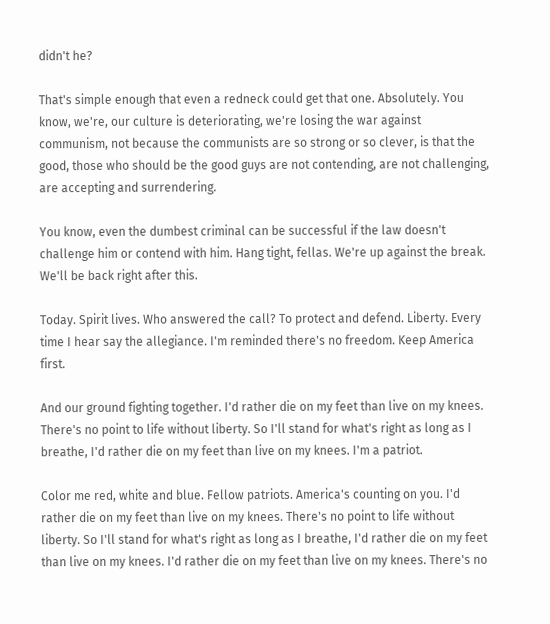didn't he?

That's simple enough that even a redneck could get that one. Absolutely. You know, we're, our culture is deteriorating, we're losing the war against communism, not because the communists are so strong or so clever, is that the good, those who should be the good guys are not contending, are not challenging, are accepting and surrendering.

You know, even the dumbest criminal can be successful if the law doesn't challenge him or contend with him. Hang tight, fellas. We're up against the break. We'll be back right after this.

Today. Spirit lives. Who answered the call? To protect and defend. Liberty. Every time I hear say the allegiance. I'm reminded there's no freedom. Keep America first.

And our ground fighting together. I'd rather die on my feet than live on my knees. There's no point to life without liberty. So I'll stand for what's right as long as I breathe, I'd rather die on my feet than live on my knees. I'm a patriot.

Color me red, white and blue. Fellow patriots. America's counting on you. I'd rather die on my feet than live on my knees. There's no point to life without liberty. So I'll stand for what's right as long as I breathe, I'd rather die on my feet than live on my knees. I'd rather die on my feet than live on my knees. There's no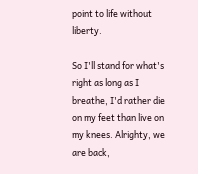point to life without liberty.

So I'll stand for what's right as long as I breathe, I'd rather die on my feet than live on my knees. Alrighty, we are back,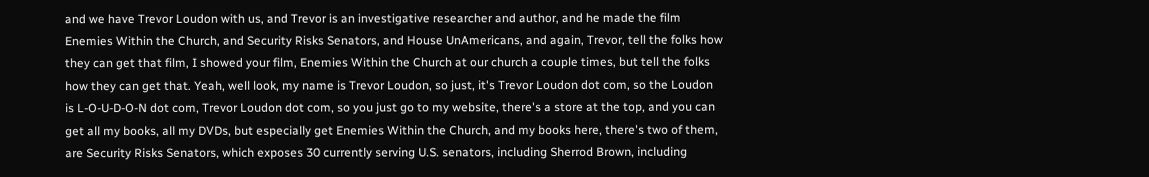and we have Trevor Loudon with us, and Trevor is an investigative researcher and author, and he made the film Enemies Within the Church, and Security Risks Senators, and House UnAmericans, and again, Trevor, tell the folks how they can get that film, I showed your film, Enemies Within the Church at our church a couple times, but tell the folks how they can get that. Yeah, well look, my name is Trevor Loudon, so just, it's Trevor Loudon dot com, so the Loudon is L-O-U-D-O-N dot com, Trevor Loudon dot com, so you just go to my website, there's a store at the top, and you can get all my books, all my DVDs, but especially get Enemies Within the Church, and my books here, there's two of them, are Security Risks Senators, which exposes 30 currently serving U.S. senators, including Sherrod Brown, including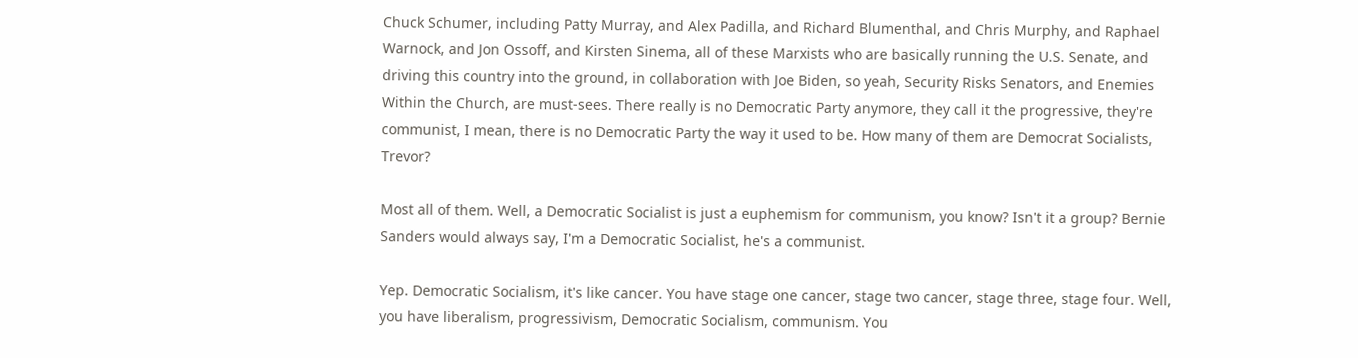Chuck Schumer, including Patty Murray, and Alex Padilla, and Richard Blumenthal, and Chris Murphy, and Raphael Warnock, and Jon Ossoff, and Kirsten Sinema, all of these Marxists who are basically running the U.S. Senate, and driving this country into the ground, in collaboration with Joe Biden, so yeah, Security Risks Senators, and Enemies Within the Church, are must-sees. There really is no Democratic Party anymore, they call it the progressive, they're communist, I mean, there is no Democratic Party the way it used to be. How many of them are Democrat Socialists, Trevor?

Most all of them. Well, a Democratic Socialist is just a euphemism for communism, you know? Isn't it a group? Bernie Sanders would always say, I'm a Democratic Socialist, he's a communist.

Yep. Democratic Socialism, it's like cancer. You have stage one cancer, stage two cancer, stage three, stage four. Well, you have liberalism, progressivism, Democratic Socialism, communism. You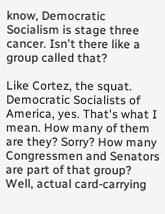know, Democratic Socialism is stage three cancer. Isn't there like a group called that?

Like Cortez, the squat. Democratic Socialists of America, yes. That's what I mean. How many of them are they? Sorry? How many Congressmen and Senators are part of that group? Well, actual card-carrying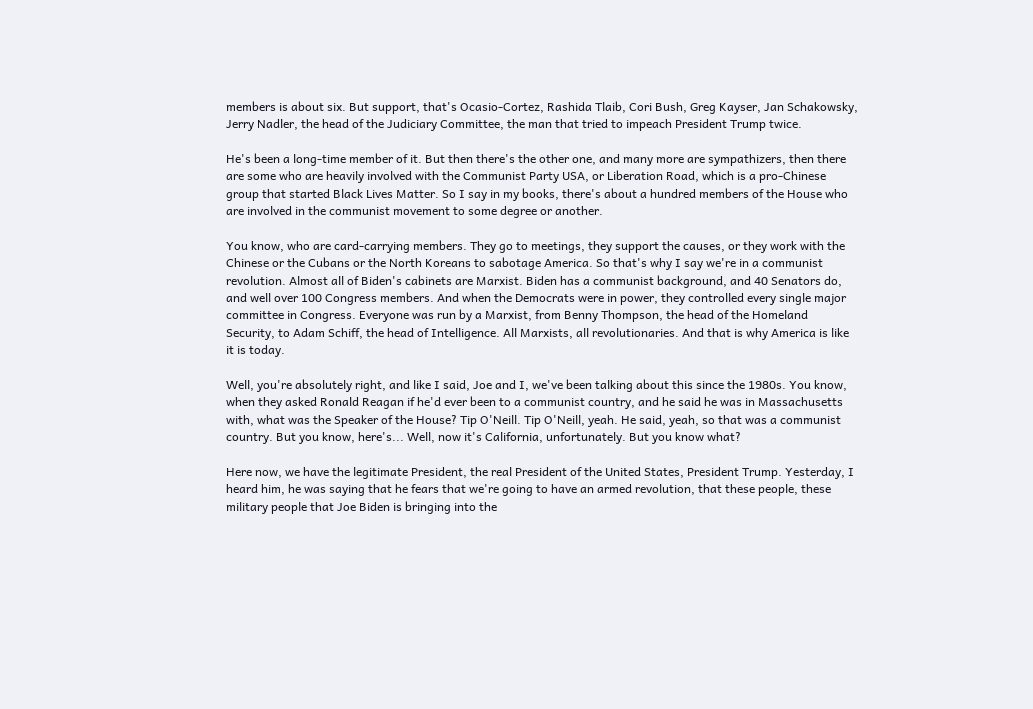members is about six. But support, that's Ocasio-Cortez, Rashida Tlaib, Cori Bush, Greg Kayser, Jan Schakowsky, Jerry Nadler, the head of the Judiciary Committee, the man that tried to impeach President Trump twice.

He's been a long-time member of it. But then there's the other one, and many more are sympathizers, then there are some who are heavily involved with the Communist Party USA, or Liberation Road, which is a pro-Chinese group that started Black Lives Matter. So I say in my books, there's about a hundred members of the House who are involved in the communist movement to some degree or another.

You know, who are card-carrying members. They go to meetings, they support the causes, or they work with the Chinese or the Cubans or the North Koreans to sabotage America. So that's why I say we're in a communist revolution. Almost all of Biden's cabinets are Marxist. Biden has a communist background, and 40 Senators do, and well over 100 Congress members. And when the Democrats were in power, they controlled every single major committee in Congress. Everyone was run by a Marxist, from Benny Thompson, the head of the Homeland Security, to Adam Schiff, the head of Intelligence. All Marxists, all revolutionaries. And that is why America is like it is today.

Well, you're absolutely right, and like I said, Joe and I, we've been talking about this since the 1980s. You know, when they asked Ronald Reagan if he'd ever been to a communist country, and he said he was in Massachusetts with, what was the Speaker of the House? Tip O'Neill. Tip O'Neill, yeah. He said, yeah, so that was a communist country. But you know, here's... Well, now it's California, unfortunately. But you know what?

Here now, we have the legitimate President, the real President of the United States, President Trump. Yesterday, I heard him, he was saying that he fears that we're going to have an armed revolution, that these people, these military people that Joe Biden is bringing into the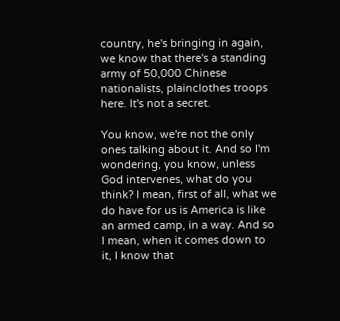country, he's bringing in again, we know that there's a standing army of 50,000 Chinese nationalists, plainclothes troops here. It's not a secret.

You know, we're not the only ones talking about it. And so I'm wondering, you know, unless God intervenes, what do you think? I mean, first of all, what we do have for us is America is like an armed camp, in a way. And so I mean, when it comes down to it, I know that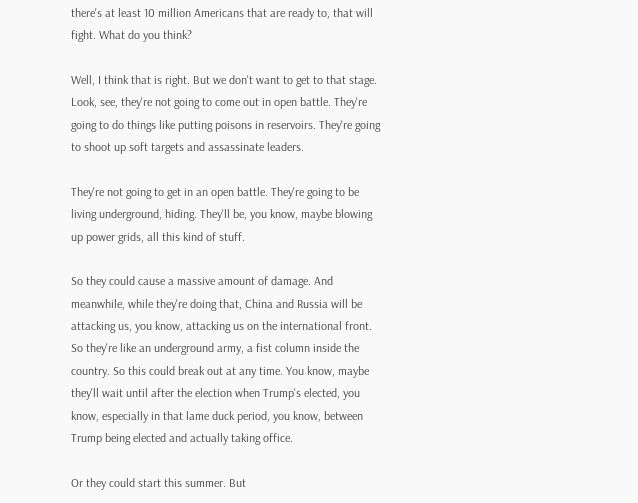there's at least 10 million Americans that are ready to, that will fight. What do you think?

Well, I think that is right. But we don't want to get to that stage. Look, see, they're not going to come out in open battle. They're going to do things like putting poisons in reservoirs. They're going to shoot up soft targets and assassinate leaders.

They're not going to get in an open battle. They're going to be living underground, hiding. They'll be, you know, maybe blowing up power grids, all this kind of stuff.

So they could cause a massive amount of damage. And meanwhile, while they're doing that, China and Russia will be attacking us, you know, attacking us on the international front. So they're like an underground army, a fist column inside the country. So this could break out at any time. You know, maybe they'll wait until after the election when Trump's elected, you know, especially in that lame duck period, you know, between Trump being elected and actually taking office.

Or they could start this summer. But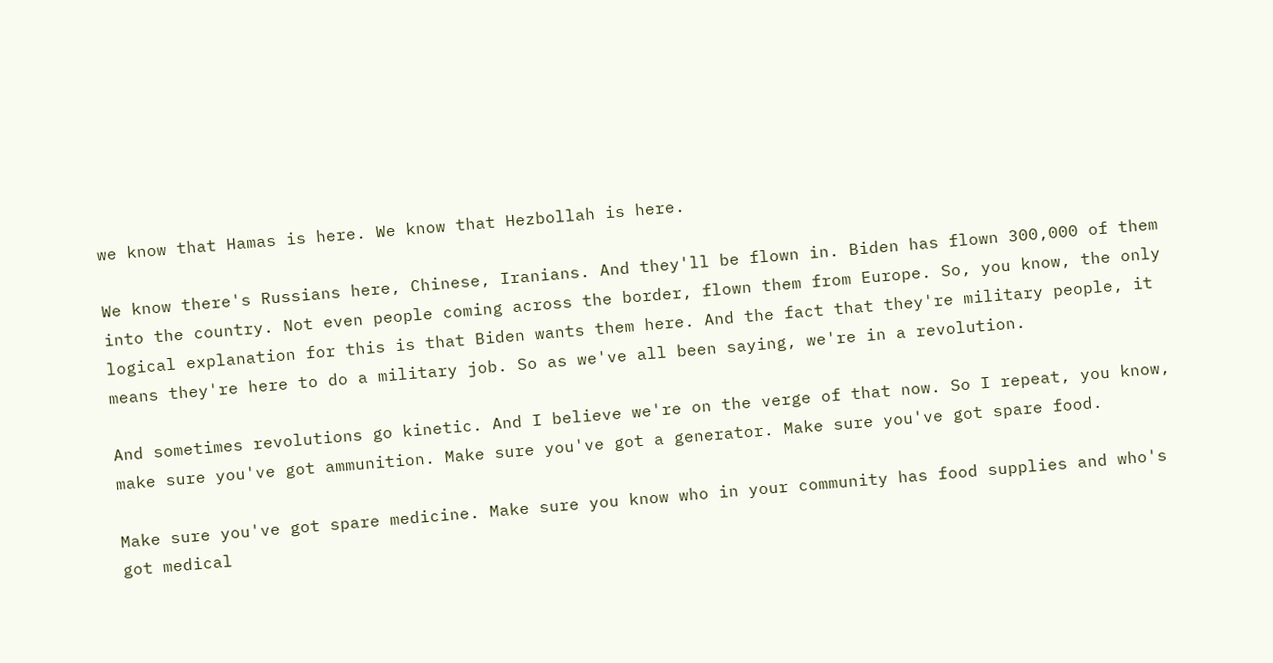we know that Hamas is here. We know that Hezbollah is here.

We know there's Russians here, Chinese, Iranians. And they'll be flown in. Biden has flown 300,000 of them into the country. Not even people coming across the border, flown them from Europe. So, you know, the only logical explanation for this is that Biden wants them here. And the fact that they're military people, it means they're here to do a military job. So as we've all been saying, we're in a revolution.

And sometimes revolutions go kinetic. And I believe we're on the verge of that now. So I repeat, you know, make sure you've got ammunition. Make sure you've got a generator. Make sure you've got spare food.

Make sure you've got spare medicine. Make sure you know who in your community has food supplies and who's got medical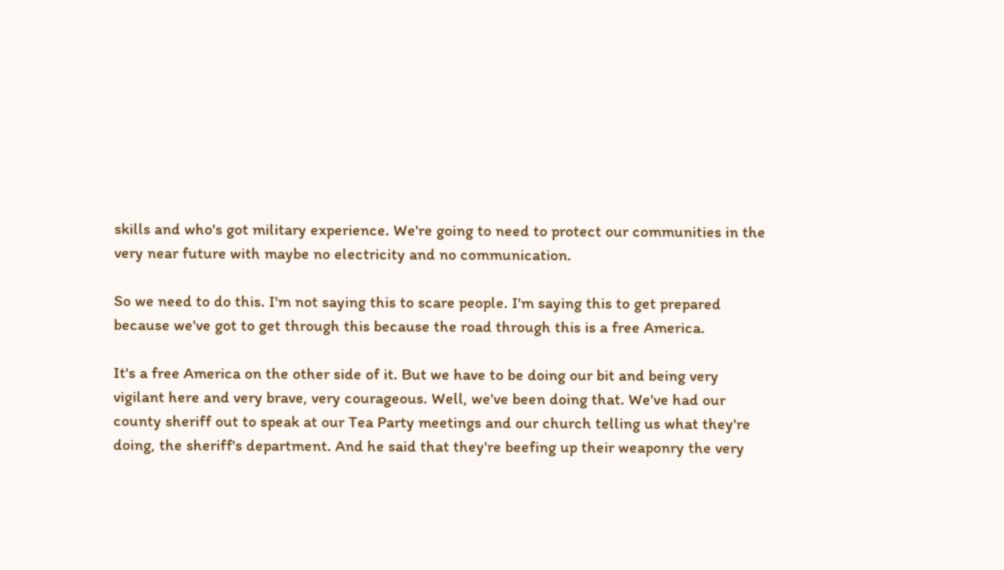skills and who's got military experience. We're going to need to protect our communities in the very near future with maybe no electricity and no communication.

So we need to do this. I'm not saying this to scare people. I'm saying this to get prepared because we've got to get through this because the road through this is a free America.

It's a free America on the other side of it. But we have to be doing our bit and being very vigilant here and very brave, very courageous. Well, we've been doing that. We've had our county sheriff out to speak at our Tea Party meetings and our church telling us what they're doing, the sheriff's department. And he said that they're beefing up their weaponry the very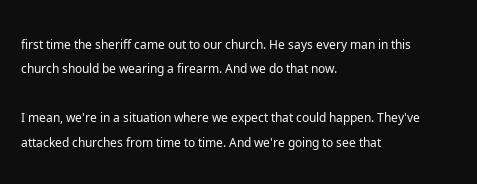first time the sheriff came out to our church. He says every man in this church should be wearing a firearm. And we do that now.

I mean, we're in a situation where we expect that could happen. They've attacked churches from time to time. And we're going to see that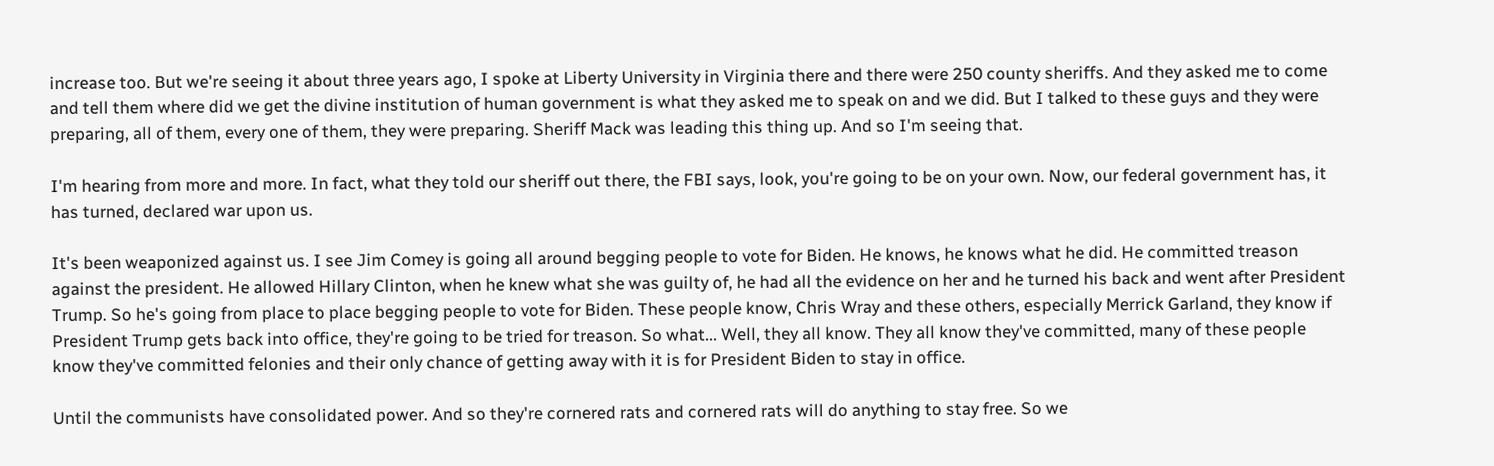increase too. But we're seeing it about three years ago, I spoke at Liberty University in Virginia there and there were 250 county sheriffs. And they asked me to come and tell them where did we get the divine institution of human government is what they asked me to speak on and we did. But I talked to these guys and they were preparing, all of them, every one of them, they were preparing. Sheriff Mack was leading this thing up. And so I'm seeing that.

I'm hearing from more and more. In fact, what they told our sheriff out there, the FBI says, look, you're going to be on your own. Now, our federal government has, it has turned, declared war upon us.

It's been weaponized against us. I see Jim Comey is going all around begging people to vote for Biden. He knows, he knows what he did. He committed treason against the president. He allowed Hillary Clinton, when he knew what she was guilty of, he had all the evidence on her and he turned his back and went after President Trump. So he's going from place to place begging people to vote for Biden. These people know, Chris Wray and these others, especially Merrick Garland, they know if President Trump gets back into office, they're going to be tried for treason. So what... Well, they all know. They all know they've committed, many of these people know they've committed felonies and their only chance of getting away with it is for President Biden to stay in office.

Until the communists have consolidated power. And so they're cornered rats and cornered rats will do anything to stay free. So we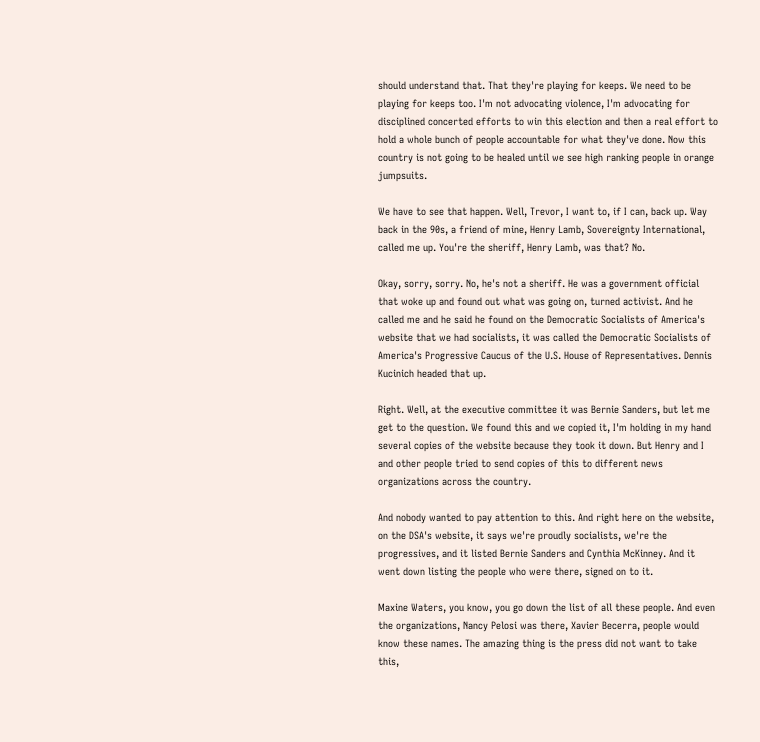should understand that. That they're playing for keeps. We need to be playing for keeps too. I'm not advocating violence, I'm advocating for disciplined concerted efforts to win this election and then a real effort to hold a whole bunch of people accountable for what they've done. Now this country is not going to be healed until we see high ranking people in orange jumpsuits.

We have to see that happen. Well, Trevor, I want to, if I can, back up. Way back in the 90s, a friend of mine, Henry Lamb, Sovereignty International, called me up. You're the sheriff, Henry Lamb, was that? No.

Okay, sorry, sorry. No, he's not a sheriff. He was a government official that woke up and found out what was going on, turned activist. And he called me and he said he found on the Democratic Socialists of America's website that we had socialists, it was called the Democratic Socialists of America's Progressive Caucus of the U.S. House of Representatives. Dennis Kucinich headed that up.

Right. Well, at the executive committee it was Bernie Sanders, but let me get to the question. We found this and we copied it, I'm holding in my hand several copies of the website because they took it down. But Henry and I and other people tried to send copies of this to different news organizations across the country.

And nobody wanted to pay attention to this. And right here on the website, on the DSA's website, it says we're proudly socialists, we're the progressives, and it listed Bernie Sanders and Cynthia McKinney. And it went down listing the people who were there, signed on to it.

Maxine Waters, you know, you go down the list of all these people. And even the organizations, Nancy Pelosi was there, Xavier Becerra, people would know these names. The amazing thing is the press did not want to take this,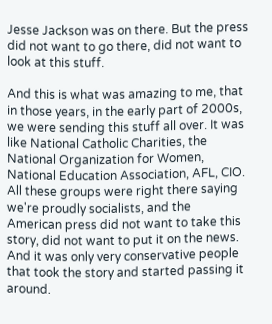Jesse Jackson was on there. But the press did not want to go there, did not want to look at this stuff.

And this is what was amazing to me, that in those years, in the early part of 2000s, we were sending this stuff all over. It was like National Catholic Charities, the National Organization for Women, National Education Association, AFL, CIO. All these groups were right there saying we're proudly socialists, and the American press did not want to take this story, did not want to put it on the news. And it was only very conservative people that took the story and started passing it around.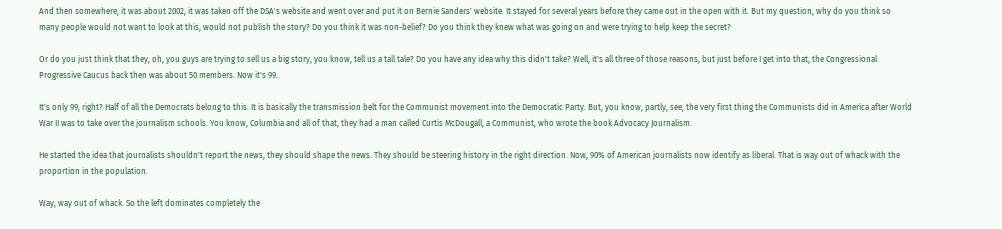And then somewhere, it was about 2002, it was taken off the DSA's website and went over and put it on Bernie Sanders' website. It stayed for several years before they came out in the open with it. But my question, why do you think so many people would not want to look at this, would not publish the story? Do you think it was non-belief? Do you think they knew what was going on and were trying to help keep the secret?

Or do you just think that they, oh, you guys are trying to sell us a big story, you know, tell us a tall tale? Do you have any idea why this didn't take? Well, it's all three of those reasons, but just before I get into that, the Congressional Progressive Caucus back then was about 50 members. Now it's 99.

It's only 99, right? Half of all the Democrats belong to this. It is basically the transmission belt for the Communist movement into the Democratic Party. But, you know, partly, see, the very first thing the Communists did in America after World War II was to take over the journalism schools. You know, Columbia and all of that, they had a man called Curtis McDougall, a Communist, who wrote the book Advocacy Journalism.

He started the idea that journalists shouldn't report the news, they should shape the news. They should be steering history in the right direction. Now, 90% of American journalists now identify as liberal. That is way out of whack with the proportion in the population.

Way, way out of whack. So the left dominates completely the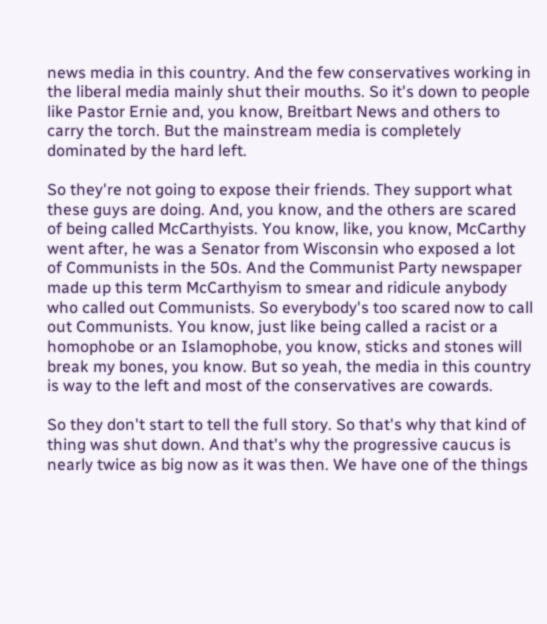news media in this country. And the few conservatives working in the liberal media mainly shut their mouths. So it's down to people like Pastor Ernie and, you know, Breitbart News and others to carry the torch. But the mainstream media is completely dominated by the hard left.

So they're not going to expose their friends. They support what these guys are doing. And, you know, and the others are scared of being called McCarthyists. You know, like, you know, McCarthy went after, he was a Senator from Wisconsin who exposed a lot of Communists in the 50s. And the Communist Party newspaper made up this term McCarthyism to smear and ridicule anybody who called out Communists. So everybody's too scared now to call out Communists. You know, just like being called a racist or a homophobe or an Islamophobe, you know, sticks and stones will break my bones, you know. But so yeah, the media in this country is way to the left and most of the conservatives are cowards.

So they don't start to tell the full story. So that's why that kind of thing was shut down. And that's why the progressive caucus is nearly twice as big now as it was then. We have one of the things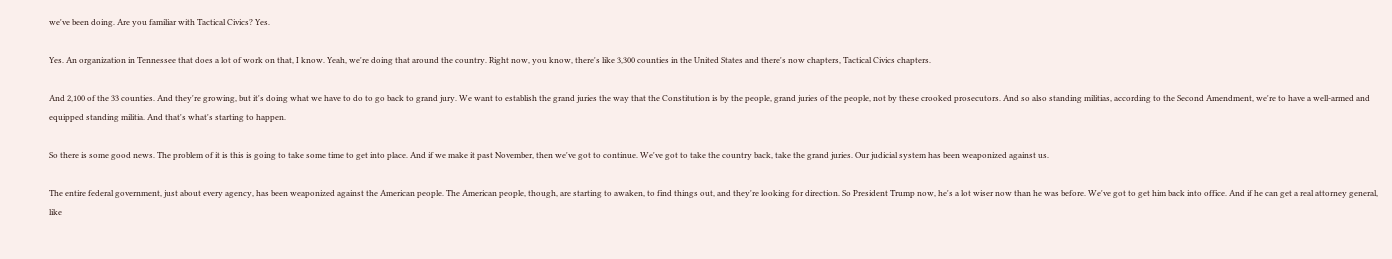we've been doing. Are you familiar with Tactical Civics? Yes.

Yes. An organization in Tennessee that does a lot of work on that, I know. Yeah, we're doing that around the country. Right now, you know, there's like 3,300 counties in the United States and there's now chapters, Tactical Civics chapters.

And 2,100 of the 33 counties. And they're growing, but it's doing what we have to do to go back to grand jury. We want to establish the grand juries the way that the Constitution is by the people, grand juries of the people, not by these crooked prosecutors. And so also standing militias, according to the Second Amendment, we're to have a well-armed and equipped standing militia. And that's what's starting to happen.

So there is some good news. The problem of it is this is going to take some time to get into place. And if we make it past November, then we've got to continue. We've got to take the country back, take the grand juries. Our judicial system has been weaponized against us.

The entire federal government, just about every agency, has been weaponized against the American people. The American people, though, are starting to awaken, to find things out, and they're looking for direction. So President Trump now, he's a lot wiser now than he was before. We've got to get him back into office. And if he can get a real attorney general, like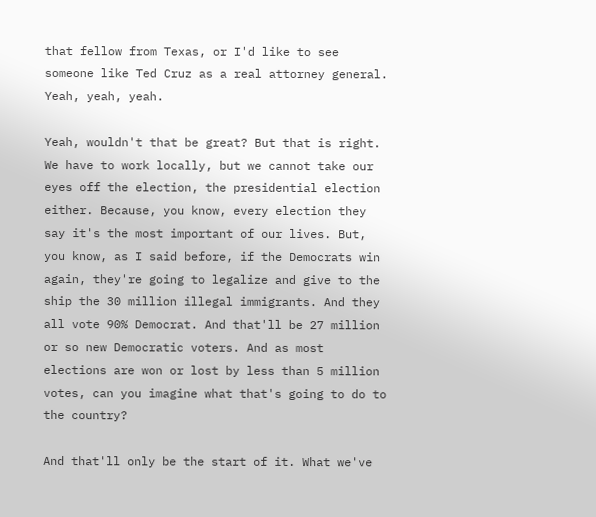that fellow from Texas, or I'd like to see someone like Ted Cruz as a real attorney general. Yeah, yeah, yeah.

Yeah, wouldn't that be great? But that is right. We have to work locally, but we cannot take our eyes off the election, the presidential election either. Because, you know, every election they say it's the most important of our lives. But, you know, as I said before, if the Democrats win again, they're going to legalize and give to the ship the 30 million illegal immigrants. And they all vote 90% Democrat. And that'll be 27 million or so new Democratic voters. And as most elections are won or lost by less than 5 million votes, can you imagine what that's going to do to the country?

And that'll only be the start of it. What we've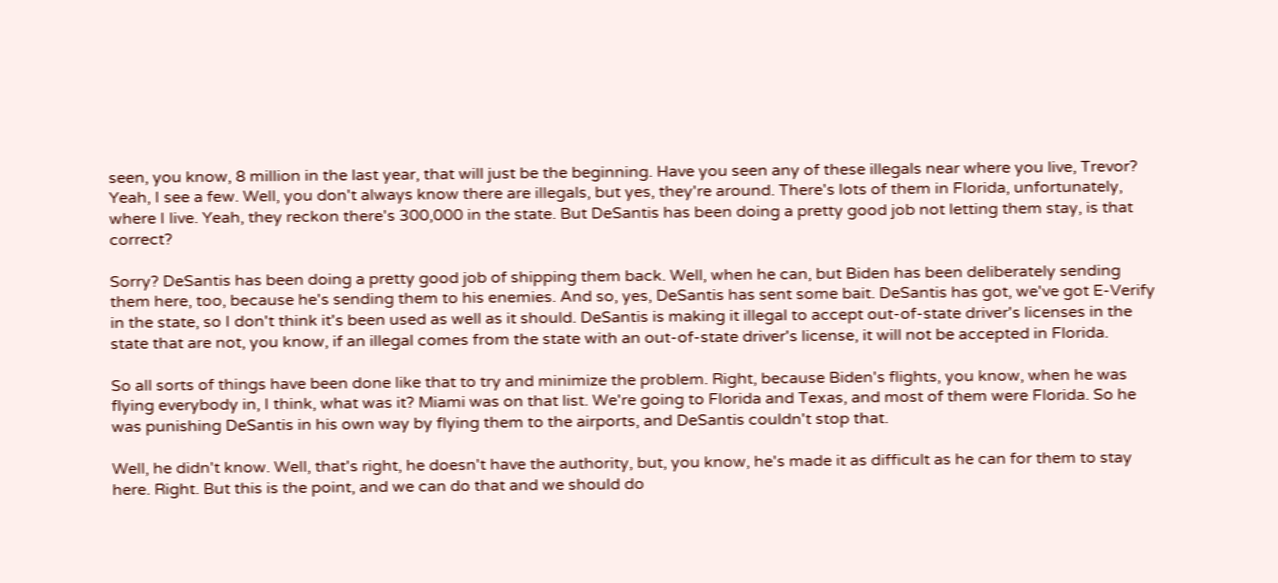seen, you know, 8 million in the last year, that will just be the beginning. Have you seen any of these illegals near where you live, Trevor? Yeah, I see a few. Well, you don't always know there are illegals, but yes, they're around. There's lots of them in Florida, unfortunately, where I live. Yeah, they reckon there's 300,000 in the state. But DeSantis has been doing a pretty good job not letting them stay, is that correct?

Sorry? DeSantis has been doing a pretty good job of shipping them back. Well, when he can, but Biden has been deliberately sending them here, too, because he's sending them to his enemies. And so, yes, DeSantis has sent some bait. DeSantis has got, we've got E-Verify in the state, so I don't think it's been used as well as it should. DeSantis is making it illegal to accept out-of-state driver's licenses in the state that are not, you know, if an illegal comes from the state with an out-of-state driver's license, it will not be accepted in Florida.

So all sorts of things have been done like that to try and minimize the problem. Right, because Biden's flights, you know, when he was flying everybody in, I think, what was it? Miami was on that list. We're going to Florida and Texas, and most of them were Florida. So he was punishing DeSantis in his own way by flying them to the airports, and DeSantis couldn't stop that.

Well, he didn't know. Well, that's right, he doesn't have the authority, but, you know, he's made it as difficult as he can for them to stay here. Right. But this is the point, and we can do that and we should do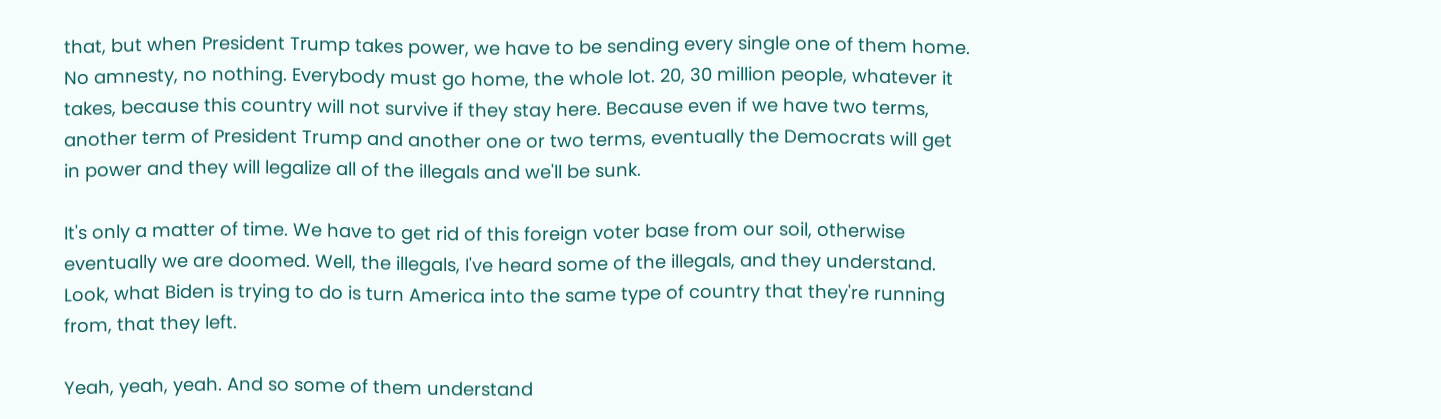that, but when President Trump takes power, we have to be sending every single one of them home. No amnesty, no nothing. Everybody must go home, the whole lot. 20, 30 million people, whatever it takes, because this country will not survive if they stay here. Because even if we have two terms, another term of President Trump and another one or two terms, eventually the Democrats will get in power and they will legalize all of the illegals and we'll be sunk.

It's only a matter of time. We have to get rid of this foreign voter base from our soil, otherwise eventually we are doomed. Well, the illegals, I've heard some of the illegals, and they understand. Look, what Biden is trying to do is turn America into the same type of country that they're running from, that they left.

Yeah, yeah, yeah. And so some of them understand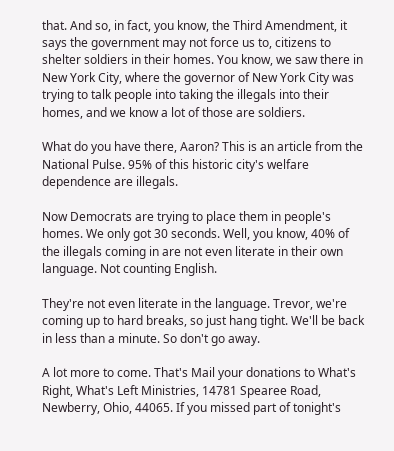that. And so, in fact, you know, the Third Amendment, it says the government may not force us to, citizens to shelter soldiers in their homes. You know, we saw there in New York City, where the governor of New York City was trying to talk people into taking the illegals into their homes, and we know a lot of those are soldiers.

What do you have there, Aaron? This is an article from the National Pulse. 95% of this historic city's welfare dependence are illegals.

Now Democrats are trying to place them in people's homes. We only got 30 seconds. Well, you know, 40% of the illegals coming in are not even literate in their own language. Not counting English.

They're not even literate in the language. Trevor, we're coming up to hard breaks, so just hang tight. We'll be back in less than a minute. So don't go away.

A lot more to come. That's Mail your donations to What's Right, What's Left Ministries, 14781 Spearee Road, Newberry, Ohio, 44065. If you missed part of tonight's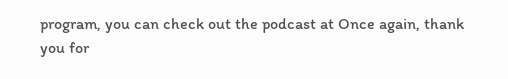program, you can check out the podcast at Once again, thank you for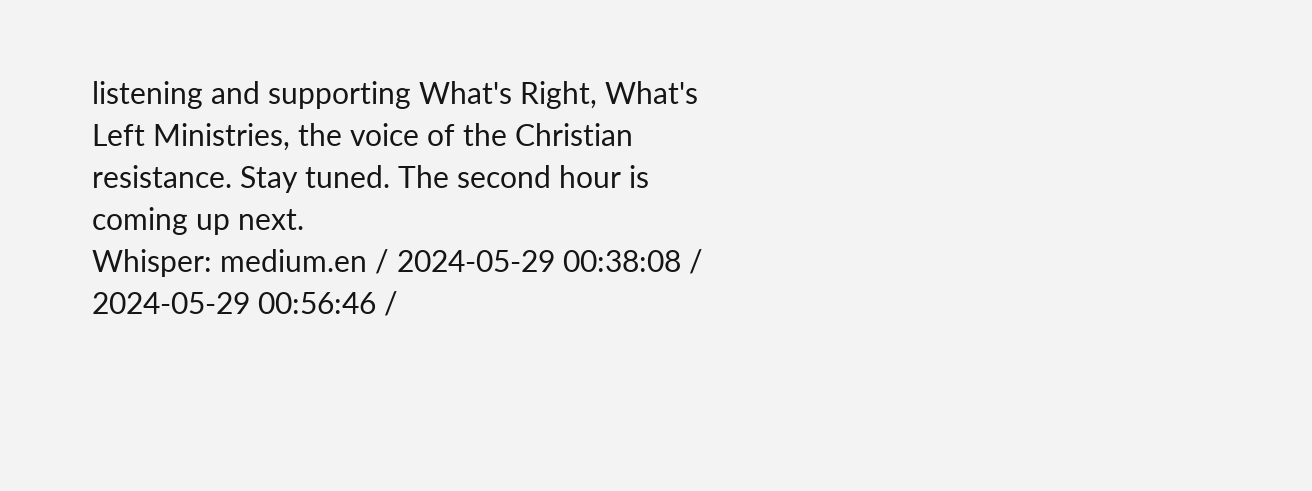listening and supporting What's Right, What's Left Ministries, the voice of the Christian resistance. Stay tuned. The second hour is coming up next.
Whisper: medium.en / 2024-05-29 00:38:08 / 2024-05-29 00:56:46 /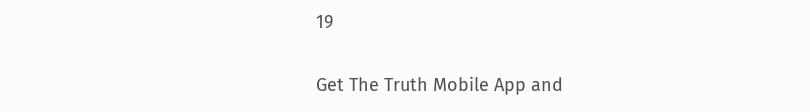19

Get The Truth Mobile App and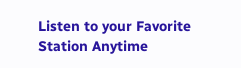Listen to your Favorite Station Anytime